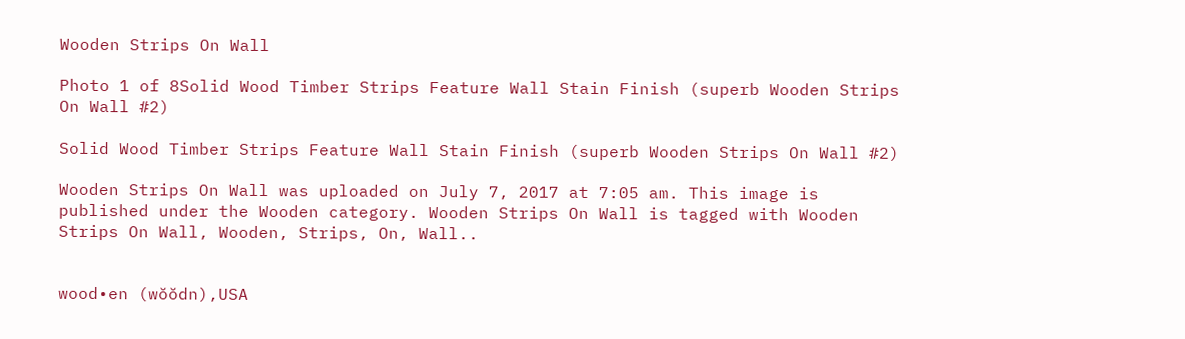Wooden Strips On Wall

Photo 1 of 8Solid Wood Timber Strips Feature Wall Stain Finish (superb Wooden Strips On Wall #2)

Solid Wood Timber Strips Feature Wall Stain Finish (superb Wooden Strips On Wall #2)

Wooden Strips On Wall was uploaded on July 7, 2017 at 7:05 am. This image is published under the Wooden category. Wooden Strips On Wall is tagged with Wooden Strips On Wall, Wooden, Strips, On, Wall..


wood•en (wŏŏdn),USA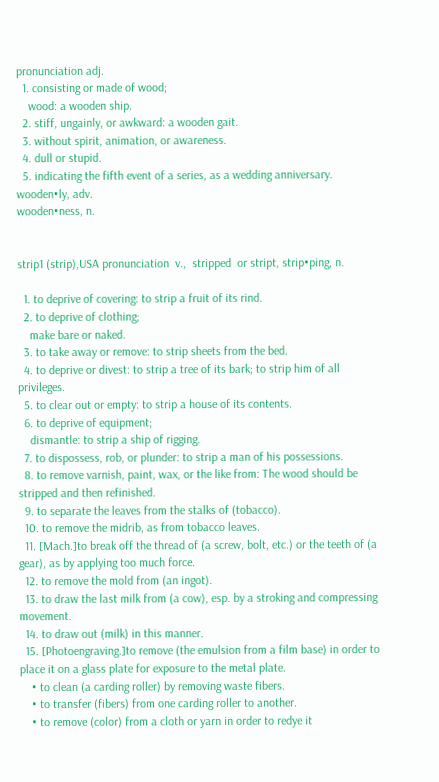pronunciation adj.
  1. consisting or made of wood;
    wood: a wooden ship.
  2. stiff, ungainly, or awkward: a wooden gait.
  3. without spirit, animation, or awareness.
  4. dull or stupid.
  5. indicating the fifth event of a series, as a wedding anniversary.
wooden•ly, adv.
wooden•ness, n.


strip1 (strip),USA pronunciation  v.,  stripped  or stript, strip•ping, n.

  1. to deprive of covering: to strip a fruit of its rind.
  2. to deprive of clothing;
    make bare or naked.
  3. to take away or remove: to strip sheets from the bed.
  4. to deprive or divest: to strip a tree of its bark; to strip him of all privileges.
  5. to clear out or empty: to strip a house of its contents.
  6. to deprive of equipment;
    dismantle: to strip a ship of rigging.
  7. to dispossess, rob, or plunder: to strip a man of his possessions.
  8. to remove varnish, paint, wax, or the like from: The wood should be stripped and then refinished.
  9. to separate the leaves from the stalks of (tobacco).
  10. to remove the midrib, as from tobacco leaves.
  11. [Mach.]to break off the thread of (a screw, bolt, etc.) or the teeth of (a gear), as by applying too much force.
  12. to remove the mold from (an ingot).
  13. to draw the last milk from (a cow), esp. by a stroking and compressing movement.
  14. to draw out (milk) in this manner.
  15. [Photoengraving.]to remove (the emulsion from a film base) in order to place it on a glass plate for exposure to the metal plate.
    • to clean (a carding roller) by removing waste fibers.
    • to transfer (fibers) from one carding roller to another.
    • to remove (color) from a cloth or yarn in order to redye it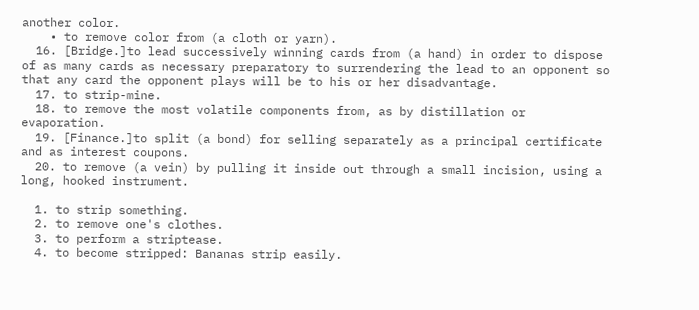another color.
    • to remove color from (a cloth or yarn).
  16. [Bridge.]to lead successively winning cards from (a hand) in order to dispose of as many cards as necessary preparatory to surrendering the lead to an opponent so that any card the opponent plays will be to his or her disadvantage.
  17. to strip-mine.
  18. to remove the most volatile components from, as by distillation or evaporation.
  19. [Finance.]to split (a bond) for selling separately as a principal certificate and as interest coupons.
  20. to remove (a vein) by pulling it inside out through a small incision, using a long, hooked instrument.

  1. to strip something.
  2. to remove one's clothes.
  3. to perform a striptease.
  4. to become stripped: Bananas strip easily.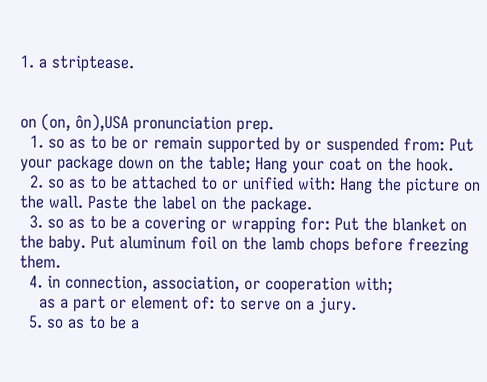1. a striptease.


on (on, ôn),USA pronunciation prep.
  1. so as to be or remain supported by or suspended from: Put your package down on the table; Hang your coat on the hook.
  2. so as to be attached to or unified with: Hang the picture on the wall. Paste the label on the package.
  3. so as to be a covering or wrapping for: Put the blanket on the baby. Put aluminum foil on the lamb chops before freezing them.
  4. in connection, association, or cooperation with;
    as a part or element of: to serve on a jury.
  5. so as to be a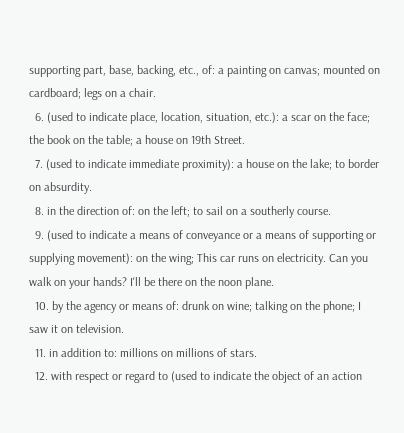supporting part, base, backing, etc., of: a painting on canvas; mounted on cardboard; legs on a chair.
  6. (used to indicate place, location, situation, etc.): a scar on the face; the book on the table; a house on 19th Street.
  7. (used to indicate immediate proximity): a house on the lake; to border on absurdity.
  8. in the direction of: on the left; to sail on a southerly course.
  9. (used to indicate a means of conveyance or a means of supporting or supplying movement): on the wing; This car runs on electricity. Can you walk on your hands? I'll be there on the noon plane.
  10. by the agency or means of: drunk on wine; talking on the phone; I saw it on television.
  11. in addition to: millions on millions of stars.
  12. with respect or regard to (used to indicate the object of an action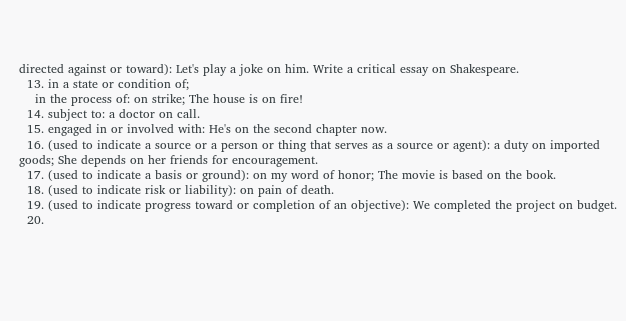directed against or toward): Let's play a joke on him. Write a critical essay on Shakespeare.
  13. in a state or condition of;
    in the process of: on strike; The house is on fire!
  14. subject to: a doctor on call.
  15. engaged in or involved with: He's on the second chapter now.
  16. (used to indicate a source or a person or thing that serves as a source or agent): a duty on imported goods; She depends on her friends for encouragement.
  17. (used to indicate a basis or ground): on my word of honor; The movie is based on the book.
  18. (used to indicate risk or liability): on pain of death.
  19. (used to indicate progress toward or completion of an objective): We completed the project on budget.
  20.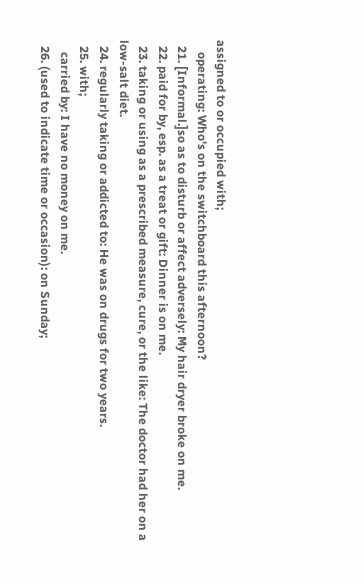assigned to or occupied with;
    operating: Who's on the switchboard this afternoon?
  21. [Informal.]so as to disturb or affect adversely: My hair dryer broke on me.
  22. paid for by, esp. as a treat or gift: Dinner is on me.
  23. taking or using as a prescribed measure, cure, or the like: The doctor had her on a low-salt diet.
  24. regularly taking or addicted to: He was on drugs for two years.
  25. with;
    carried by: I have no money on me.
  26. (used to indicate time or occasion): on Sunday;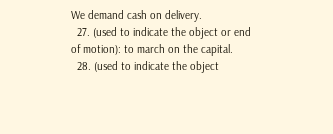We demand cash on delivery.
  27. (used to indicate the object or end of motion): to march on the capital.
  28. (used to indicate the object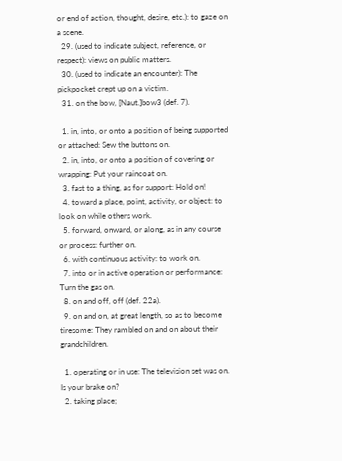or end of action, thought, desire, etc.): to gaze on a scene.
  29. (used to indicate subject, reference, or respect): views on public matters.
  30. (used to indicate an encounter): The pickpocket crept up on a victim.
  31. on the bow, [Naut.]bow3 (def. 7).

  1. in, into, or onto a position of being supported or attached: Sew the buttons on.
  2. in, into, or onto a position of covering or wrapping: Put your raincoat on.
  3. fast to a thing, as for support: Hold on!
  4. toward a place, point, activity, or object: to look on while others work.
  5. forward, onward, or along, as in any course or process: further on.
  6. with continuous activity: to work on.
  7. into or in active operation or performance: Turn the gas on.
  8. on and off, off (def. 22a).
  9. on and on, at great length, so as to become tiresome: They rambled on and on about their grandchildren.

  1. operating or in use: The television set was on. Is your brake on?
  2. taking place;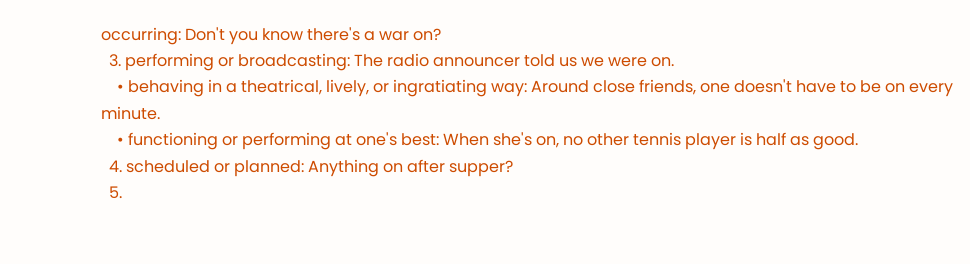occurring: Don't you know there's a war on?
  3. performing or broadcasting: The radio announcer told us we were on.
    • behaving in a theatrical, lively, or ingratiating way: Around close friends, one doesn't have to be on every minute.
    • functioning or performing at one's best: When she's on, no other tennis player is half as good.
  4. scheduled or planned: Anything on after supper?
  5.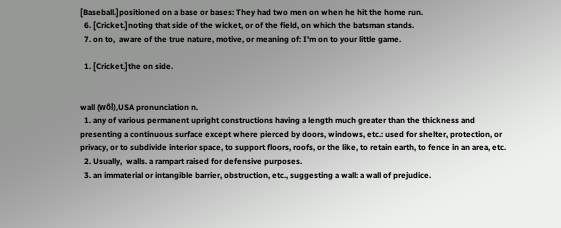[Baseball.]positioned on a base or bases: They had two men on when he hit the home run.
  6. [Cricket.]noting that side of the wicket, or of the field, on which the batsman stands.
  7. on to,  aware of the true nature, motive, or meaning of: I'm on to your little game.

  1. [Cricket.]the on side.


wall (wôl),USA pronunciation n.
  1. any of various permanent upright constructions having a length much greater than the thickness and presenting a continuous surface except where pierced by doors, windows, etc.: used for shelter, protection, or privacy, or to subdivide interior space, to support floors, roofs, or the like, to retain earth, to fence in an area, etc.
  2. Usually,  walls. a rampart raised for defensive purposes.
  3. an immaterial or intangible barrier, obstruction, etc., suggesting a wall: a wall of prejudice.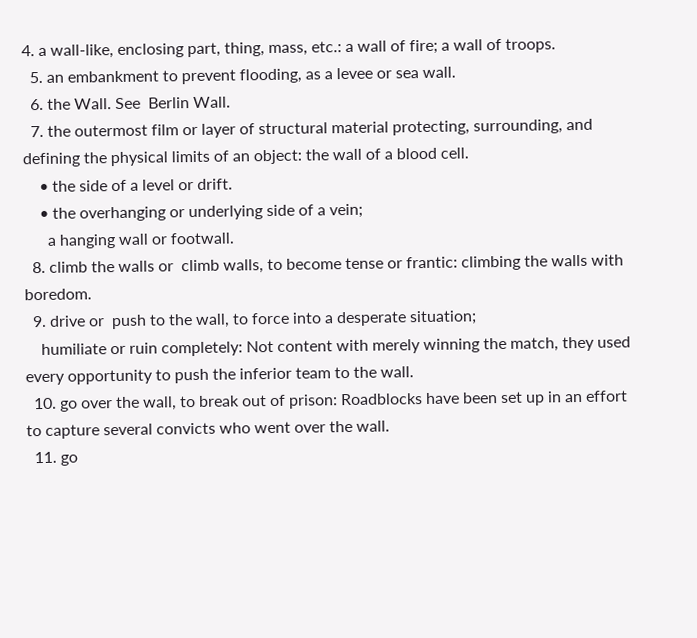4. a wall-like, enclosing part, thing, mass, etc.: a wall of fire; a wall of troops.
  5. an embankment to prevent flooding, as a levee or sea wall.
  6. the Wall. See  Berlin Wall.
  7. the outermost film or layer of structural material protecting, surrounding, and defining the physical limits of an object: the wall of a blood cell.
    • the side of a level or drift.
    • the overhanging or underlying side of a vein;
      a hanging wall or footwall.
  8. climb the walls or  climb walls, to become tense or frantic: climbing the walls with boredom.
  9. drive or  push to the wall, to force into a desperate situation;
    humiliate or ruin completely: Not content with merely winning the match, they used every opportunity to push the inferior team to the wall.
  10. go over the wall, to break out of prison: Roadblocks have been set up in an effort to capture several convicts who went over the wall.
  11. go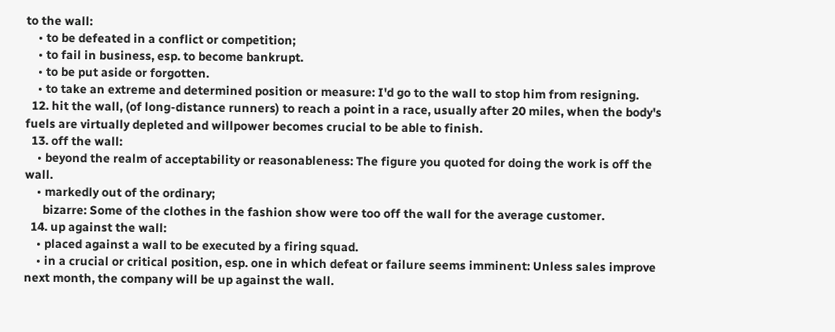to the wall:
    • to be defeated in a conflict or competition;
    • to fail in business, esp. to become bankrupt.
    • to be put aside or forgotten.
    • to take an extreme and determined position or measure: I'd go to the wall to stop him from resigning.
  12. hit the wall, (of long-distance runners) to reach a point in a race, usually after 20 miles, when the body's fuels are virtually depleted and willpower becomes crucial to be able to finish.
  13. off the wall:
    • beyond the realm of acceptability or reasonableness: The figure you quoted for doing the work is off the wall.
    • markedly out of the ordinary;
      bizarre: Some of the clothes in the fashion show were too off the wall for the average customer.
  14. up against the wall:
    • placed against a wall to be executed by a firing squad.
    • in a crucial or critical position, esp. one in which defeat or failure seems imminent: Unless sales improve next month, the company will be up against the wall.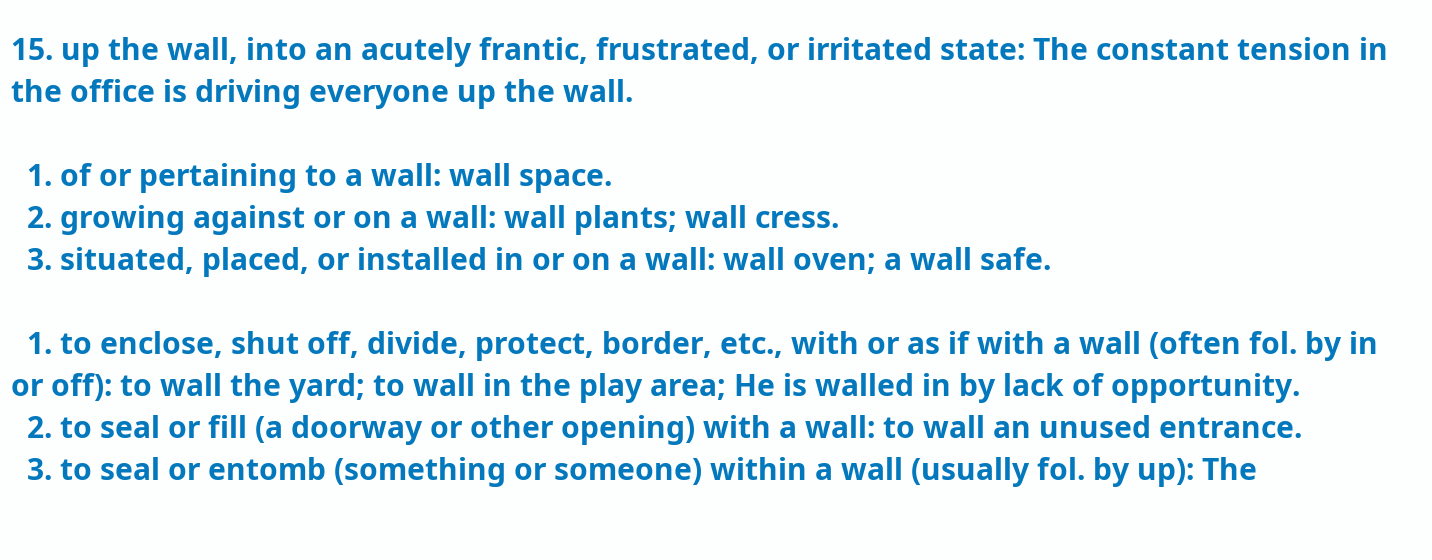15. up the wall, into an acutely frantic, frustrated, or irritated state: The constant tension in the office is driving everyone up the wall.

  1. of or pertaining to a wall: wall space.
  2. growing against or on a wall: wall plants; wall cress.
  3. situated, placed, or installed in or on a wall: wall oven; a wall safe.

  1. to enclose, shut off, divide, protect, border, etc., with or as if with a wall (often fol. by in or off): to wall the yard; to wall in the play area; He is walled in by lack of opportunity.
  2. to seal or fill (a doorway or other opening) with a wall: to wall an unused entrance.
  3. to seal or entomb (something or someone) within a wall (usually fol. by up): The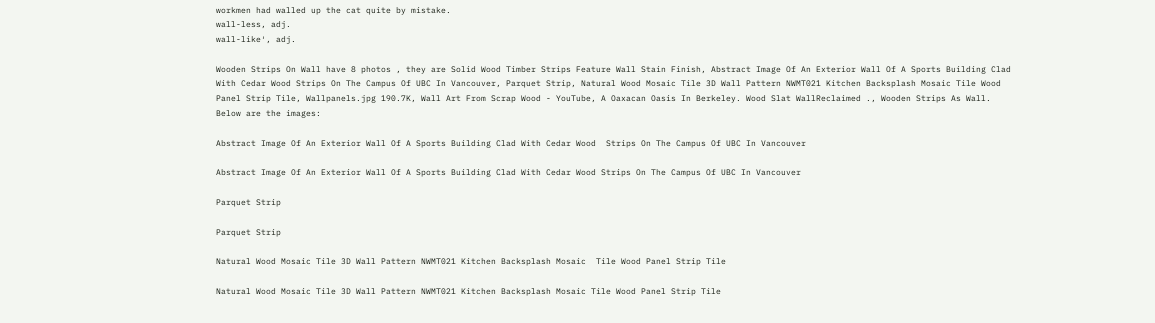workmen had walled up the cat quite by mistake.
wall-less, adj.
wall-like′, adj.

Wooden Strips On Wall have 8 photos , they are Solid Wood Timber Strips Feature Wall Stain Finish, Abstract Image Of An Exterior Wall Of A Sports Building Clad With Cedar Wood Strips On The Campus Of UBC In Vancouver, Parquet Strip, Natural Wood Mosaic Tile 3D Wall Pattern NWMT021 Kitchen Backsplash Mosaic Tile Wood Panel Strip Tile, Wallpanels.jpg 190.7K, Wall Art From Scrap Wood - YouTube, A Oaxacan Oasis In Berkeley. Wood Slat WallReclaimed ., Wooden Strips As Wall. Below are the images:

Abstract Image Of An Exterior Wall Of A Sports Building Clad With Cedar Wood  Strips On The Campus Of UBC In Vancouver

Abstract Image Of An Exterior Wall Of A Sports Building Clad With Cedar Wood Strips On The Campus Of UBC In Vancouver

Parquet Strip

Parquet Strip

Natural Wood Mosaic Tile 3D Wall Pattern NWMT021 Kitchen Backsplash Mosaic  Tile Wood Panel Strip Tile

Natural Wood Mosaic Tile 3D Wall Pattern NWMT021 Kitchen Backsplash Mosaic Tile Wood Panel Strip Tile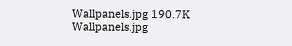Wallpanels.jpg 190.7K
Wallpanels.jpg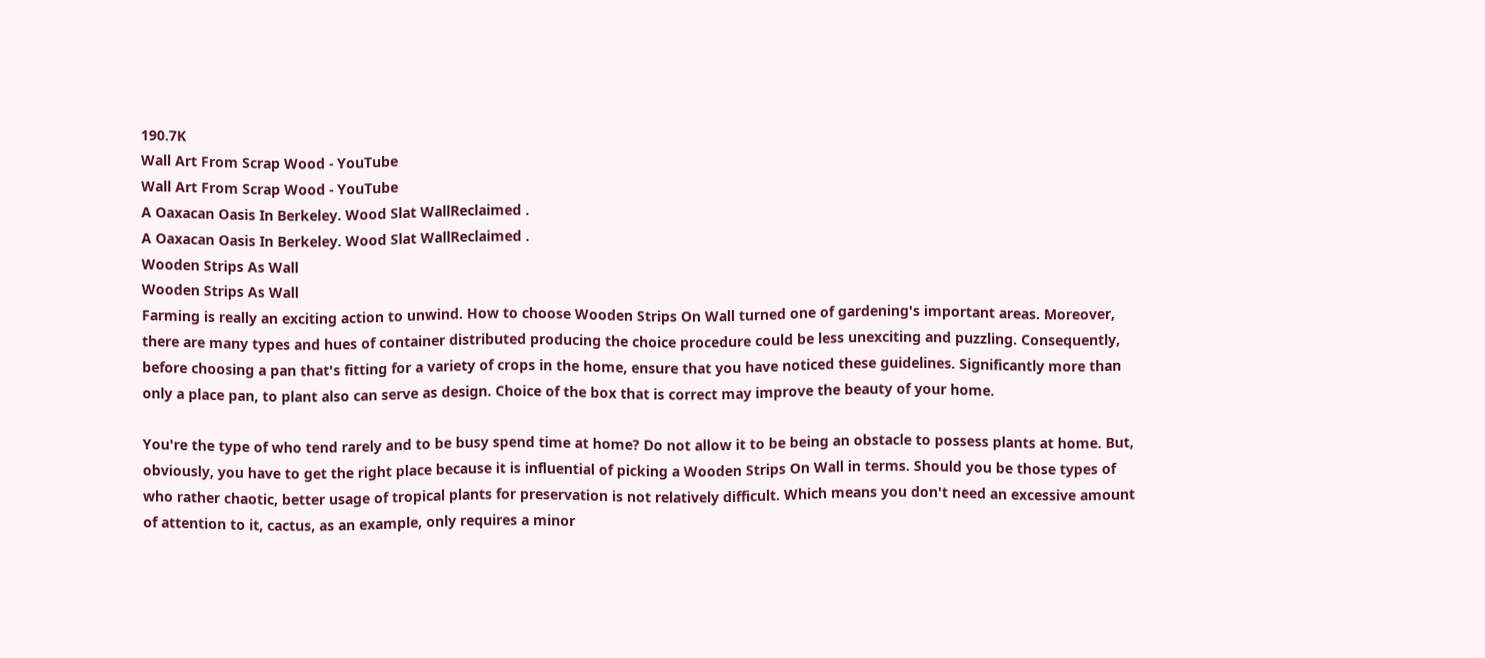190.7K
Wall Art From Scrap Wood - YouTube
Wall Art From Scrap Wood - YouTube
A Oaxacan Oasis In Berkeley. Wood Slat WallReclaimed .
A Oaxacan Oasis In Berkeley. Wood Slat WallReclaimed .
Wooden Strips As Wall
Wooden Strips As Wall
Farming is really an exciting action to unwind. How to choose Wooden Strips On Wall turned one of gardening's important areas. Moreover, there are many types and hues of container distributed producing the choice procedure could be less unexciting and puzzling. Consequently, before choosing a pan that's fitting for a variety of crops in the home, ensure that you have noticed these guidelines. Significantly more than only a place pan, to plant also can serve as design. Choice of the box that is correct may improve the beauty of your home.

You're the type of who tend rarely and to be busy spend time at home? Do not allow it to be being an obstacle to possess plants at home. But, obviously, you have to get the right place because it is influential of picking a Wooden Strips On Wall in terms. Should you be those types of who rather chaotic, better usage of tropical plants for preservation is not relatively difficult. Which means you don't need an excessive amount of attention to it, cactus, as an example, only requires a minor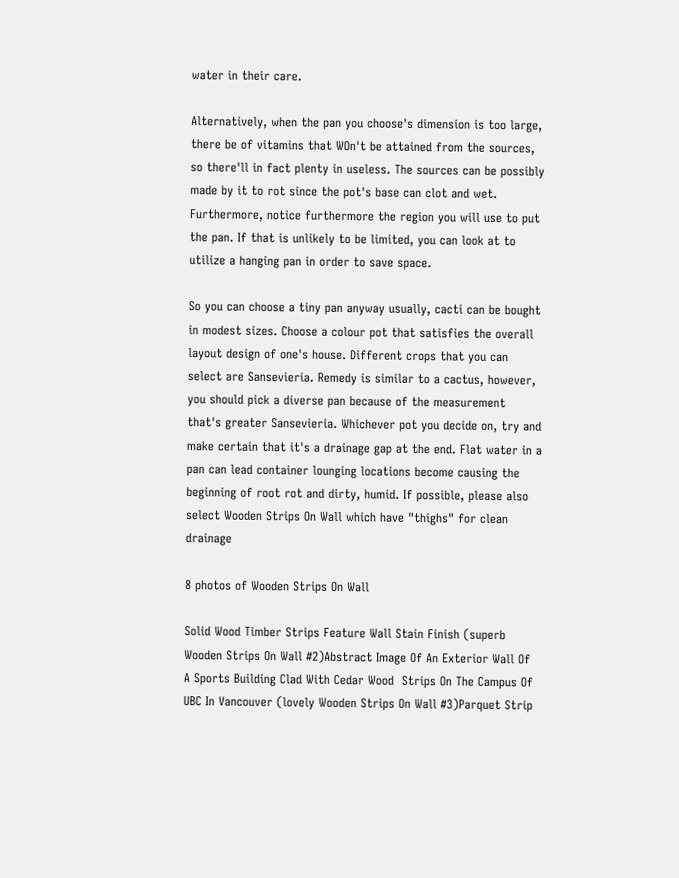water in their care.

Alternatively, when the pan you choose's dimension is too large, there be of vitamins that WOn't be attained from the sources, so there'll in fact plenty in useless. The sources can be possibly made by it to rot since the pot's base can clot and wet. Furthermore, notice furthermore the region you will use to put the pan. If that is unlikely to be limited, you can look at to utilize a hanging pan in order to save space.

So you can choose a tiny pan anyway usually, cacti can be bought in modest sizes. Choose a colour pot that satisfies the overall layout design of one's house. Different crops that you can select are Sansevieria. Remedy is similar to a cactus, however, you should pick a diverse pan because of the measurement that's greater Sansevieria. Whichever pot you decide on, try and make certain that it's a drainage gap at the end. Flat water in a pan can lead container lounging locations become causing the beginning of root rot and dirty, humid. If possible, please also select Wooden Strips On Wall which have "thighs" for clean drainage

8 photos of Wooden Strips On Wall

Solid Wood Timber Strips Feature Wall Stain Finish (superb Wooden Strips On Wall #2)Abstract Image Of An Exterior Wall Of A Sports Building Clad With Cedar Wood  Strips On The Campus Of UBC In Vancouver (lovely Wooden Strips On Wall #3)Parquet Strip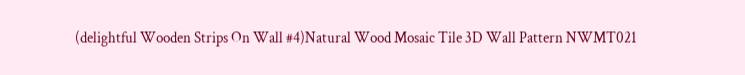(delightful Wooden Strips On Wall #4)Natural Wood Mosaic Tile 3D Wall Pattern NWMT021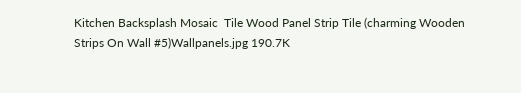Kitchen Backsplash Mosaic  Tile Wood Panel Strip Tile (charming Wooden Strips On Wall #5)Wallpanels.jpg 190.7K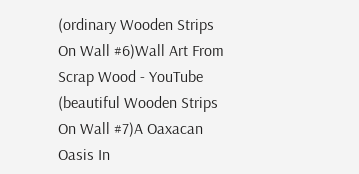(ordinary Wooden Strips On Wall #6)Wall Art From Scrap Wood - YouTube (beautiful Wooden Strips On Wall #7)A Oaxacan Oasis In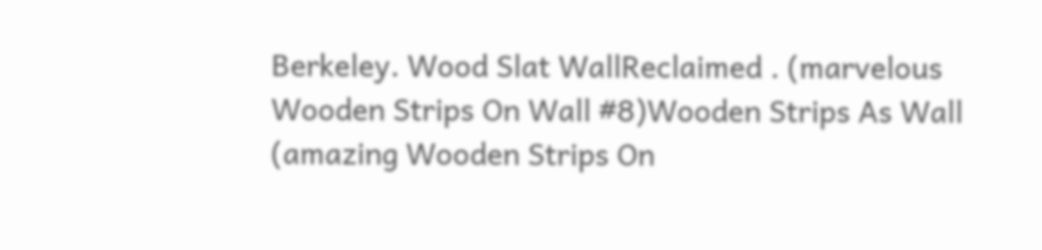Berkeley. Wood Slat WallReclaimed . (marvelous Wooden Strips On Wall #8)Wooden Strips As Wall (amazing Wooden Strips On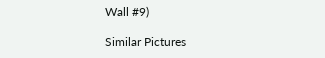Wall #9)

Similar Pictures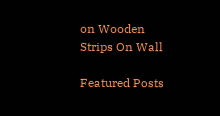on Wooden Strips On Wall

Featured Posts